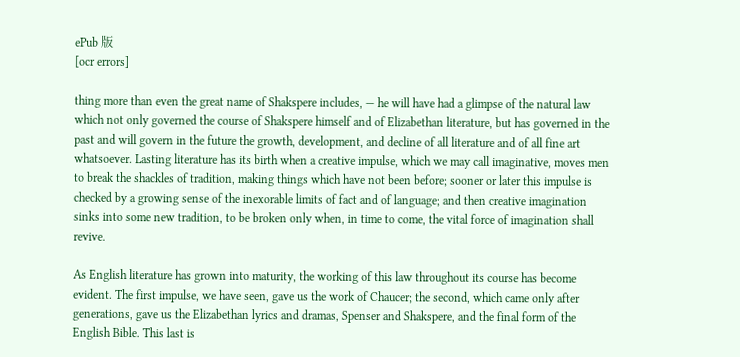ePub 版
[ocr errors]

thing more than even the great name of Shakspere includes, — he will have had a glimpse of the natural law which not only governed the course of Shakspere himself and of Elizabethan literature, but has governed in the past and will govern in the future the growth, development, and decline of all literature and of all fine art whatsoever. Lasting literature has its birth when a creative impulse, which we may call imaginative, moves men to break the shackles of tradition, making things which have not been before; sooner or later this impulse is checked by a growing sense of the inexorable limits of fact and of language; and then creative imagination sinks into some new tradition, to be broken only when, in time to come, the vital force of imagination shall revive.

As English literature has grown into maturity, the working of this law throughout its course has become evident. The first impulse, we have seen, gave us the work of Chaucer; the second, which came only after generations, gave us the Elizabethan lyrics and dramas, Spenser and Shakspere, and the final form of the English Bible. This last is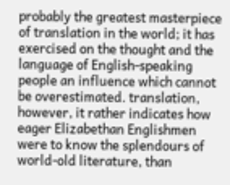probably the greatest masterpiece of translation in the world; it has exercised on the thought and the language of English-speaking people an influence which cannot be overestimated. translation, however, it rather indicates how eager Elizabethan Englishmen were to know the splendours of world-old literature, than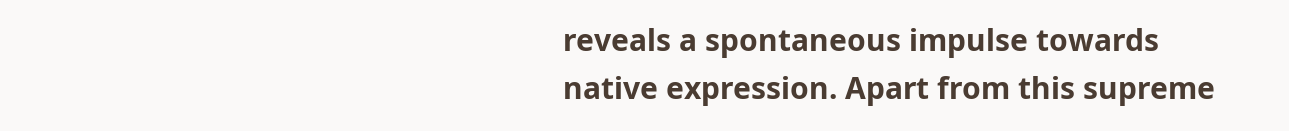reveals a spontaneous impulse towards native expression. Apart from this supreme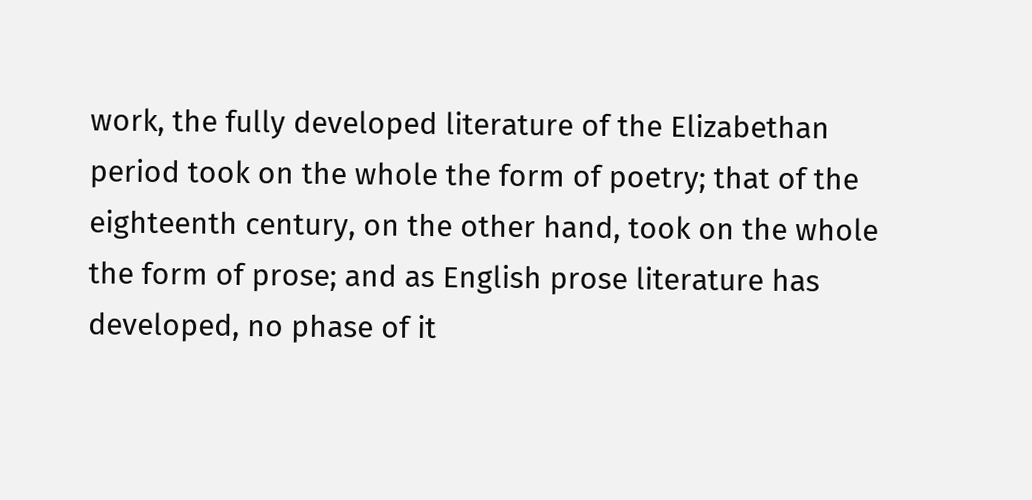work, the fully developed literature of the Elizabethan period took on the whole the form of poetry; that of the eighteenth century, on the other hand, took on the whole the form of prose; and as English prose literature has developed, no phase of it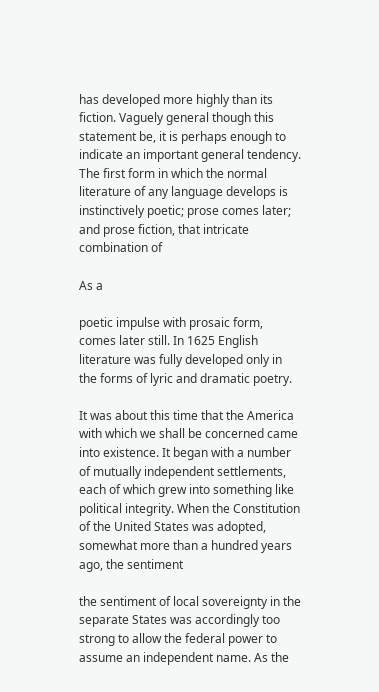has developed more highly than its fiction. Vaguely general though this statement be, it is perhaps enough to indicate an important general tendency. The first form in which the normal literature of any language develops is instinctively poetic; prose comes later; and prose fiction, that intricate combination of

As a

poetic impulse with prosaic form, comes later still. In 1625 English literature was fully developed only in the forms of lyric and dramatic poetry.

It was about this time that the America with which we shall be concerned came into existence. It began with a number of mutually independent settlements, each of which grew into something like political integrity. When the Constitution of the United States was adopted, somewhat more than a hundred years ago, the sentiment

the sentiment of local sovereignty in the separate States was accordingly too strong to allow the federal power to assume an independent name. As the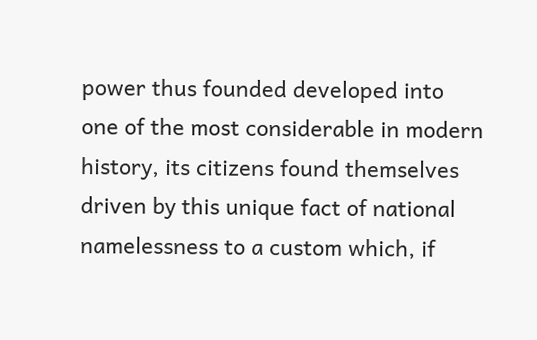power thus founded developed into one of the most considerable in modern history, its citizens found themselves driven by this unique fact of national namelessness to a custom which, if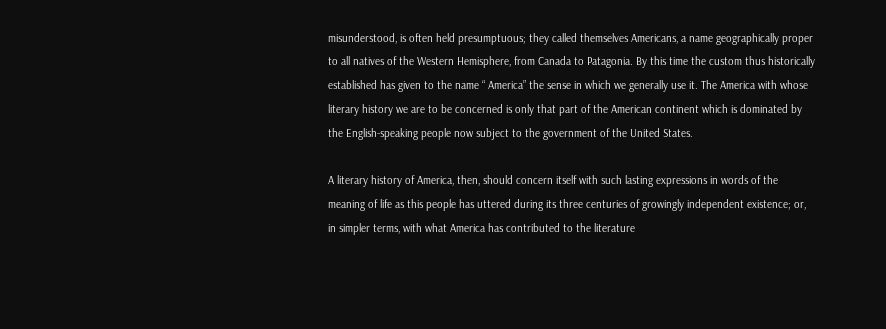misunderstood, is often held presumptuous; they called themselves Americans, a name geographically proper to all natives of the Western Hemisphere, from Canada to Patagonia. By this time the custom thus historically established has given to the name “ America” the sense in which we generally use it. The America with whose literary history we are to be concerned is only that part of the American continent which is dominated by the English-speaking people now subject to the government of the United States.

A literary history of America, then, should concern itself with such lasting expressions in words of the meaning of life as this people has uttered during its three centuries of growingly independent existence; or, in simpler terms, with what America has contributed to the literature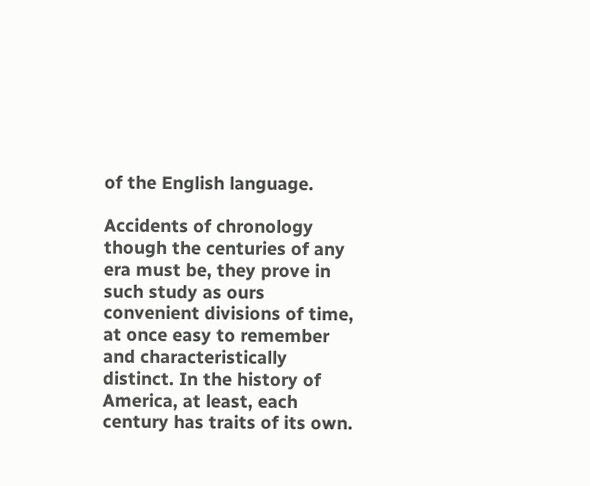of the English language.

Accidents of chronology though the centuries of any era must be, they prove in such study as ours convenient divisions of time, at once easy to remember and characteristically distinct. In the history of America, at least, each century has traits of its own.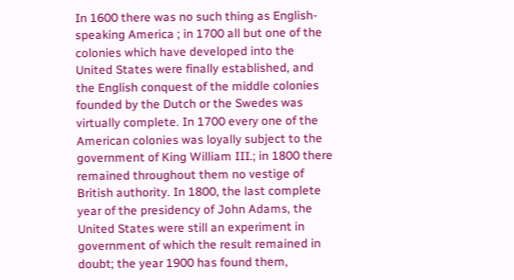In 1600 there was no such thing as English-speaking America ; in 1700 all but one of the colonies which have developed into the United States were finally established, and the English conquest of the middle colonies founded by the Dutch or the Swedes was virtually complete. In 1700 every one of the American colonies was loyally subject to the government of King William III.; in 1800 there remained throughout them no vestige of British authority. In 1800, the last complete year of the presidency of John Adams, the United States were still an experiment in government of which the result remained in doubt; the year 1900 has found them,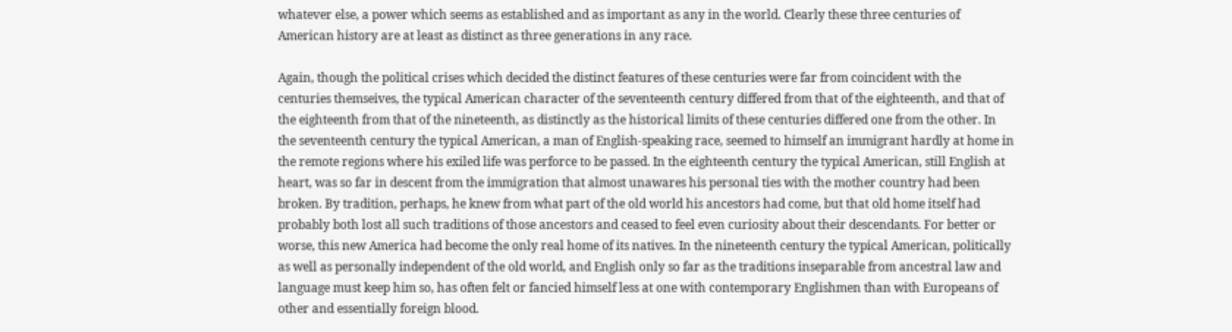whatever else, a power which seems as established and as important as any in the world. Clearly these three centuries of American history are at least as distinct as three generations in any race.

Again, though the political crises which decided the distinct features of these centuries were far from coincident with the centuries themseives, the typical American character of the seventeenth century differed from that of the eighteenth, and that of the eighteenth from that of the nineteenth, as distinctly as the historical limits of these centuries differed one from the other. In the seventeenth century the typical American, a man of English-speaking race, seemed to himself an immigrant hardly at home in the remote regions where his exiled life was perforce to be passed. In the eighteenth century the typical American, still English at heart, was so far in descent from the immigration that almost unawares his personal ties with the mother country had been broken. By tradition, perhaps, he knew from what part of the old world his ancestors had come, but that old home itself had probably both lost all such traditions of those ancestors and ceased to feel even curiosity about their descendants. For better or worse, this new America had become the only real home of its natives. In the nineteenth century the typical American, politically as well as personally independent of the old world, and English only so far as the traditions inseparable from ancestral law and language must keep him so, has often felt or fancied himself less at one with contemporary Englishmen than with Europeans of other and essentially foreign blood.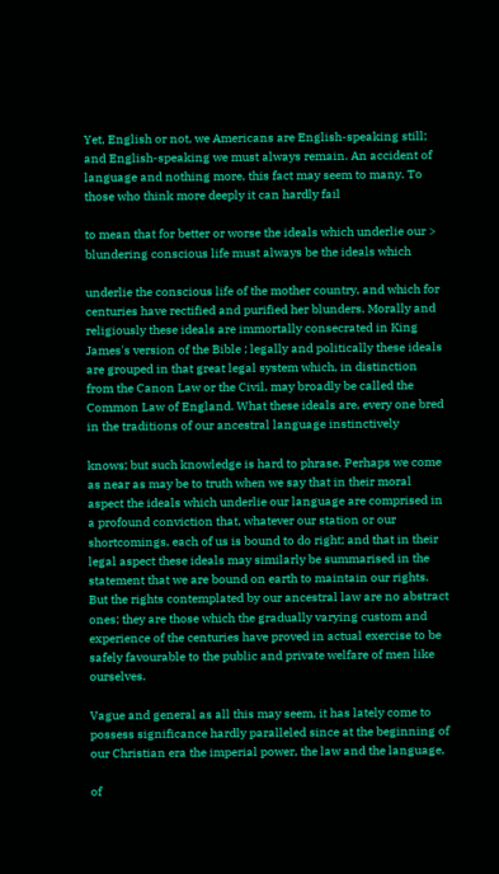Yet, English or not, we Americans are English-speaking still; and English-speaking we must always remain. An accident of language and nothing more, this fact may seem to many. To those who think more deeply it can hardly fail

to mean that for better or worse the ideals which underlie our > blundering conscious life must always be the ideals which

underlie the conscious life of the mother country, and which for centuries have rectified and purified her blunders. Morally and religiously these ideals are immortally consecrated in King James's version of the Bible ; legally and politically these ideals are grouped in that great legal system which, in distinction from the Canon Law or the Civil, may broadly be called the Common Law of England. What these ideals are, every one bred in the traditions of our ancestral language instinctively

knows; but such knowledge is hard to phrase. Perhaps we come as near as may be to truth when we say that in their moral aspect the ideals which underlie our language are comprised in a profound conviction that, whatever our station or our shortcomings, each of us is bound to do right; and that in their legal aspect these ideals may similarly be summarised in the statement that we are bound on earth to maintain our rights. But the rights contemplated by our ancestral law are no abstract ones; they are those which the gradually varying custom and experience of the centuries have proved in actual exercise to be safely favourable to the public and private welfare of men like ourselves.

Vague and general as all this may seem, it has lately come to possess significance hardly paralleled since at the beginning of our Christian era the imperial power, the law and the language,

of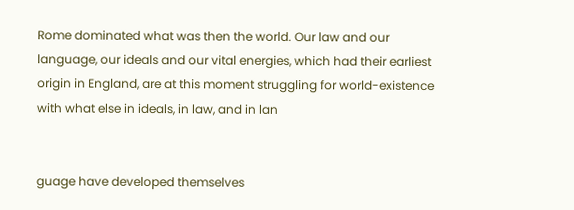Rome dominated what was then the world. Our law and our language, our ideals and our vital energies, which had their earliest origin in England, are at this moment struggling for world-existence with what else in ideals, in law, and in lan


guage have developed themselves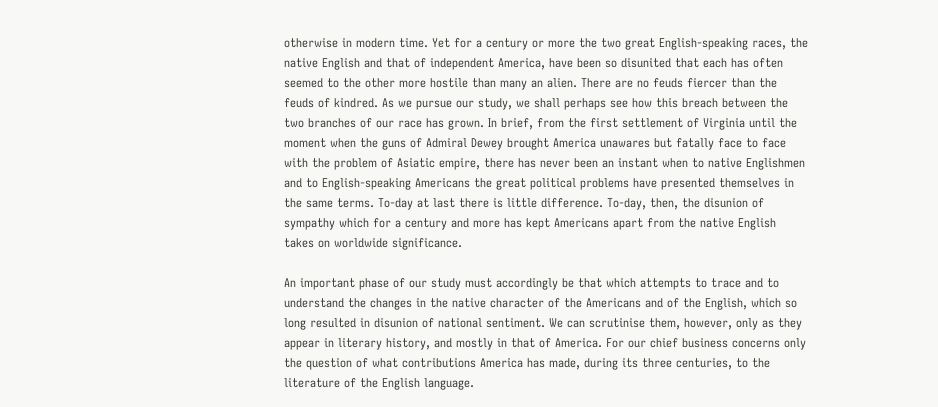otherwise in modern time. Yet for a century or more the two great English-speaking races, the native English and that of independent America, have been so disunited that each has often seemed to the other more hostile than many an alien. There are no feuds fiercer than the feuds of kindred. As we pursue our study, we shall perhaps see how this breach between the two branches of our race has grown. In brief, from the first settlement of Virginia until the moment when the guns of Admiral Dewey brought America unawares but fatally face to face with the problem of Asiatic empire, there has never been an instant when to native Englishmen and to English-speaking Americans the great political problems have presented themselves in the same terms. To-day at last there is little difference. To-day, then, the disunion of sympathy which for a century and more has kept Americans apart from the native English takes on worldwide significance.

An important phase of our study must accordingly be that which attempts to trace and to understand the changes in the native character of the Americans and of the English, which so long resulted in disunion of national sentiment. We can scrutinise them, however, only as they appear in literary history, and mostly in that of America. For our chief business concerns only the question of what contributions America has made, during its three centuries, to the literature of the English language.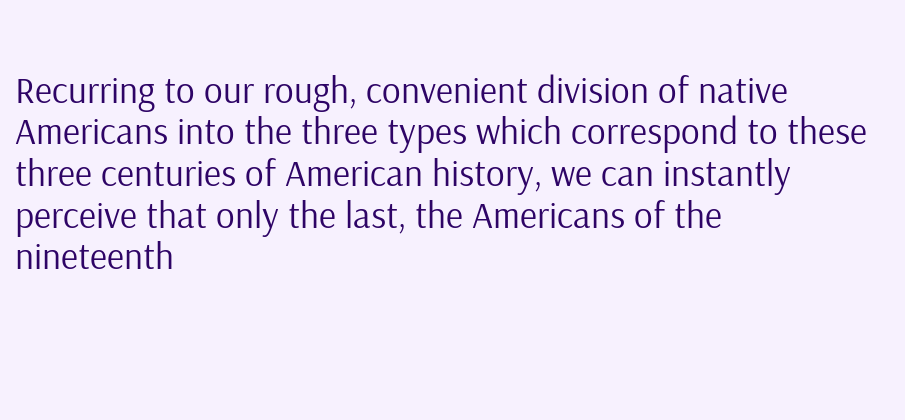Recurring to our rough, convenient division of native Americans into the three types which correspond to these three centuries of American history, we can instantly perceive that only the last, the Americans of the nineteenth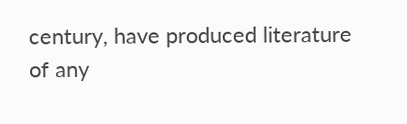century, have produced literature of any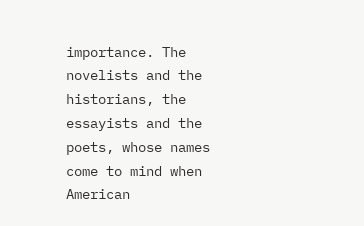importance. The novelists and the historians, the essayists and the poets, whose names come to mind when American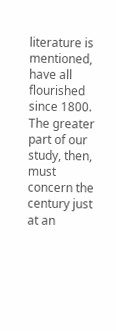literature is mentioned, have all flourished since 1800. The greater part of our study, then, must concern the century just at an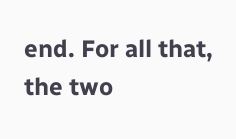end. For all that, the two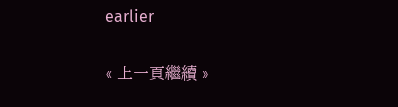earlier

« 上一頁繼續 »